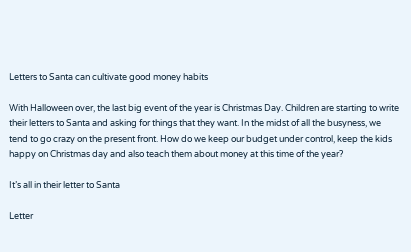Letters to Santa can cultivate good money habits

With Halloween over, the last big event of the year is Christmas Day. Children are starting to write their letters to Santa and asking for things that they want. In the midst of all the busyness, we tend to go crazy on the present front. How do we keep our budget under control, keep the kids happy on Christmas day and also teach them about money at this time of the year?

It’s all in their letter to Santa

Letter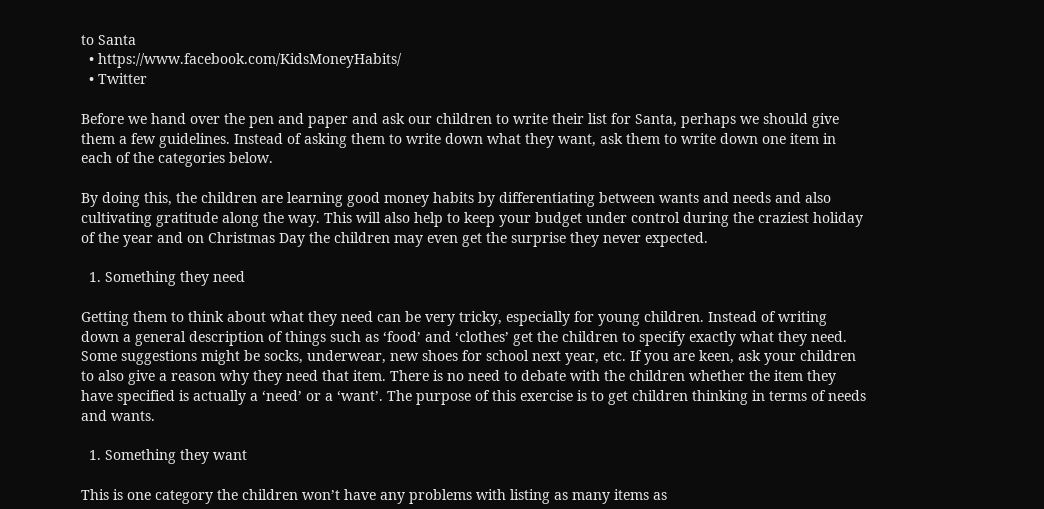to Santa
  • https://www.facebook.com/KidsMoneyHabits/
  • Twitter

Before we hand over the pen and paper and ask our children to write their list for Santa, perhaps we should give them a few guidelines. Instead of asking them to write down what they want, ask them to write down one item in each of the categories below.

By doing this, the children are learning good money habits by differentiating between wants and needs and also cultivating gratitude along the way. This will also help to keep your budget under control during the craziest holiday of the year and on Christmas Day the children may even get the surprise they never expected.

  1. Something they need

Getting them to think about what they need can be very tricky, especially for young children. Instead of writing down a general description of things such as ‘food’ and ‘clothes’ get the children to specify exactly what they need. Some suggestions might be socks, underwear, new shoes for school next year, etc. If you are keen, ask your children to also give a reason why they need that item. There is no need to debate with the children whether the item they have specified is actually a ‘need’ or a ‘want’. The purpose of this exercise is to get children thinking in terms of needs and wants.

  1. Something they want

This is one category the children won’t have any problems with listing as many items as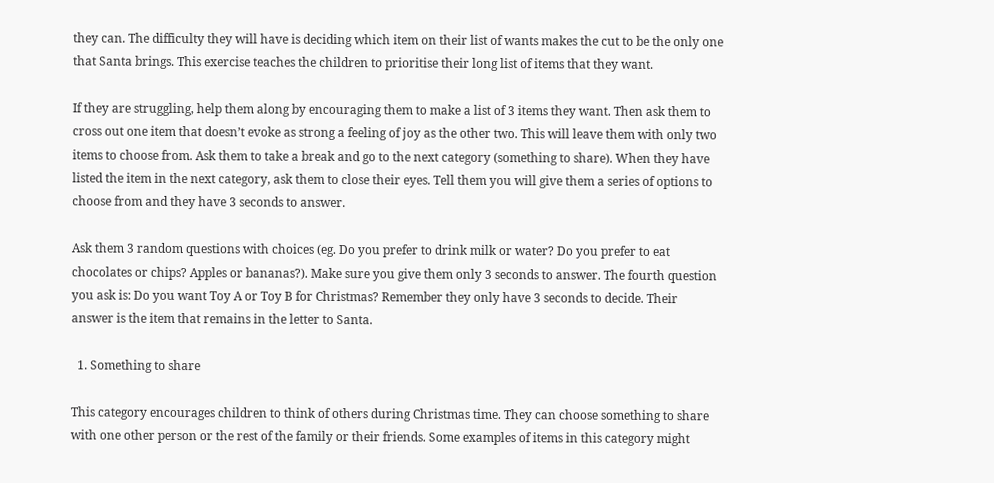they can. The difficulty they will have is deciding which item on their list of wants makes the cut to be the only one that Santa brings. This exercise teaches the children to prioritise their long list of items that they want.

If they are struggling, help them along by encouraging them to make a list of 3 items they want. Then ask them to cross out one item that doesn’t evoke as strong a feeling of joy as the other two. This will leave them with only two items to choose from. Ask them to take a break and go to the next category (something to share). When they have listed the item in the next category, ask them to close their eyes. Tell them you will give them a series of options to choose from and they have 3 seconds to answer.

Ask them 3 random questions with choices (eg. Do you prefer to drink milk or water? Do you prefer to eat chocolates or chips? Apples or bananas?). Make sure you give them only 3 seconds to answer. The fourth question you ask is: Do you want Toy A or Toy B for Christmas? Remember they only have 3 seconds to decide. Their answer is the item that remains in the letter to Santa.

  1. Something to share

This category encourages children to think of others during Christmas time. They can choose something to share with one other person or the rest of the family or their friends. Some examples of items in this category might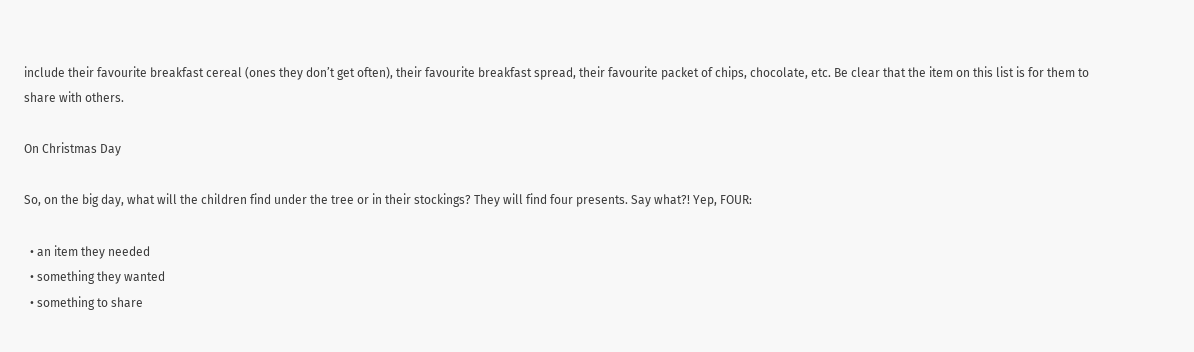include their favourite breakfast cereal (ones they don’t get often), their favourite breakfast spread, their favourite packet of chips, chocolate, etc. Be clear that the item on this list is for them to share with others.

On Christmas Day

So, on the big day, what will the children find under the tree or in their stockings? They will find four presents. Say what?! Yep, FOUR:

  • an item they needed
  • something they wanted
  • something to share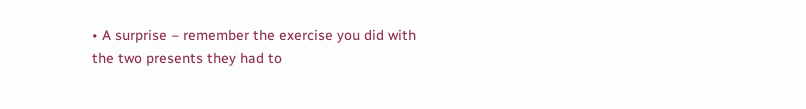• A surprise – remember the exercise you did with the two presents they had to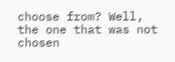choose from? Well, the one that was not chosen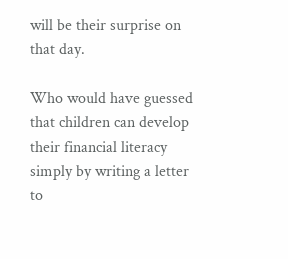will be their surprise on that day.

Who would have guessed that children can develop their financial literacy simply by writing a letter to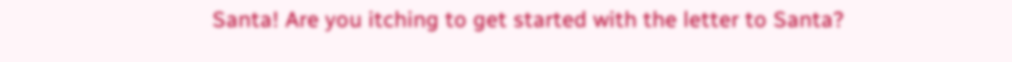Santa! Are you itching to get started with the letter to Santa?